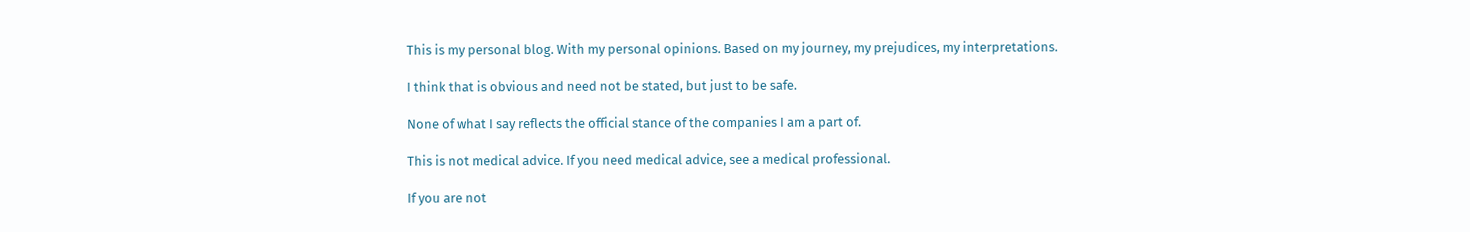This is my personal blog. With my personal opinions. Based on my journey, my prejudices, my interpretations.

I think that is obvious and need not be stated, but just to be safe.

None of what I say reflects the official stance of the companies I am a part of.

This is not medical advice. If you need medical advice, see a medical professional.

If you are not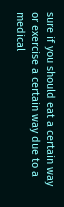sure if you should eat a certain way or exercise a certain way due to a medical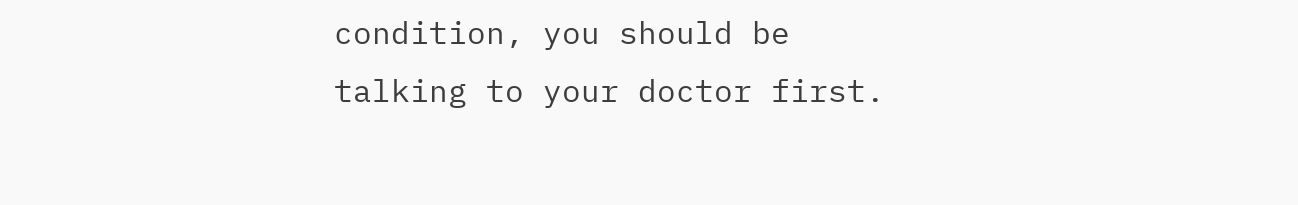condition, you should be talking to your doctor first.